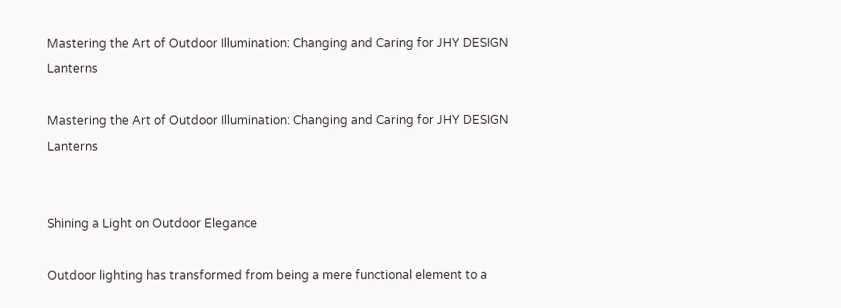Mastering the Art of Outdoor Illumination: Changing and Caring for JHY DESIGN Lanterns

Mastering the Art of Outdoor Illumination: Changing and Caring for JHY DESIGN Lanterns


Shining a Light on Outdoor Elegance

Outdoor lighting has transformed from being a mere functional element to a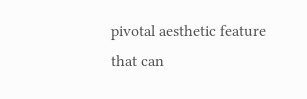pivotal aesthetic feature that can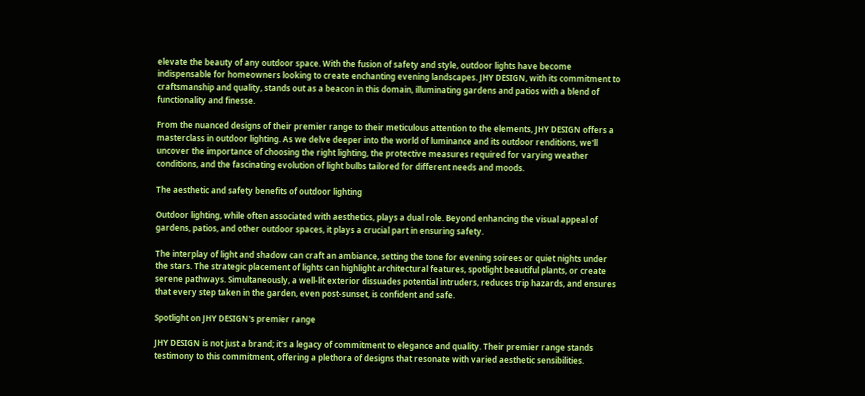elevate the beauty of any outdoor space. With the fusion of safety and style, outdoor lights have become indispensable for homeowners looking to create enchanting evening landscapes. JHY DESIGN, with its commitment to craftsmanship and quality, stands out as a beacon in this domain, illuminating gardens and patios with a blend of functionality and finesse.

From the nuanced designs of their premier range to their meticulous attention to the elements, JHY DESIGN offers a masterclass in outdoor lighting. As we delve deeper into the world of luminance and its outdoor renditions, we'll uncover the importance of choosing the right lighting, the protective measures required for varying weather conditions, and the fascinating evolution of light bulbs tailored for different needs and moods.

The aesthetic and safety benefits of outdoor lighting

Outdoor lighting, while often associated with aesthetics, plays a dual role. Beyond enhancing the visual appeal of gardens, patios, and other outdoor spaces, it plays a crucial part in ensuring safety.

The interplay of light and shadow can craft an ambiance, setting the tone for evening soirees or quiet nights under the stars. The strategic placement of lights can highlight architectural features, spotlight beautiful plants, or create serene pathways. Simultaneously, a well-lit exterior dissuades potential intruders, reduces trip hazards, and ensures that every step taken in the garden, even post-sunset, is confident and safe.

Spotlight on JHY DESIGN's premier range

JHY DESIGN is not just a brand; it's a legacy of commitment to elegance and quality. Their premier range stands testimony to this commitment, offering a plethora of designs that resonate with varied aesthetic sensibilities.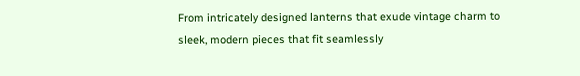From intricately designed lanterns that exude vintage charm to sleek, modern pieces that fit seamlessly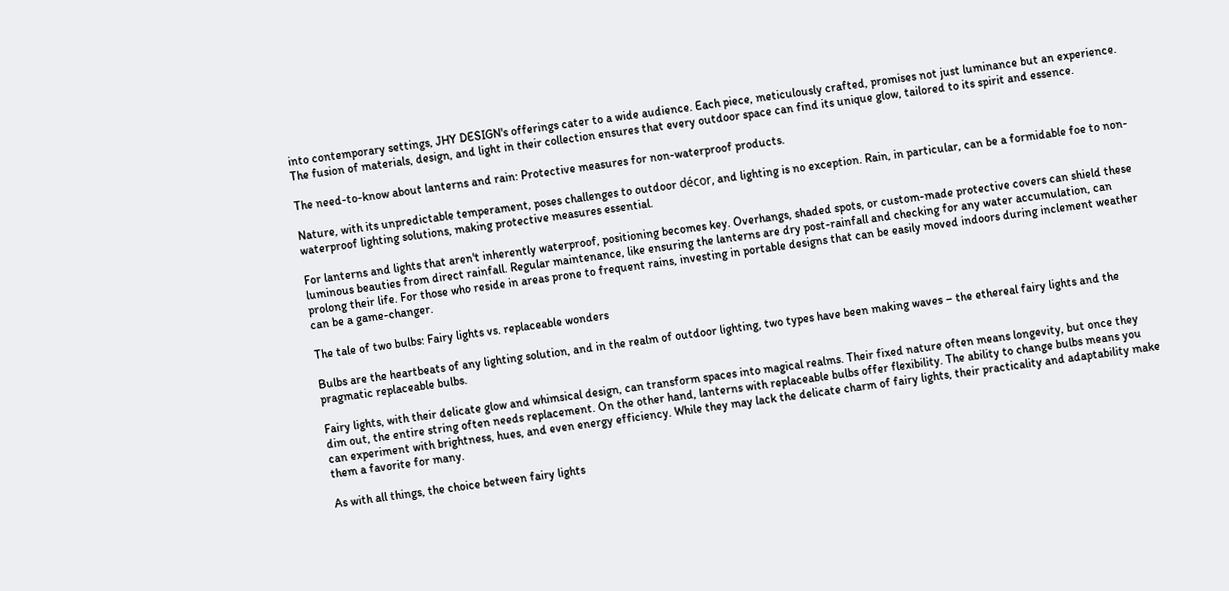into contemporary settings, JHY DESIGN's offerings cater to a wide audience. Each piece, meticulously crafted, promises not just luminance but an experience. The fusion of materials, design, and light in their collection ensures that every outdoor space can find its unique glow, tailored to its spirit and essence.

The need-to-know about lanterns and rain: Protective measures for non-waterproof products.

Nature, with its unpredictable temperament, poses challenges to outdoor décor, and lighting is no exception. Rain, in particular, can be a formidable foe to non-waterproof lighting solutions, making protective measures essential.

For lanterns and lights that aren't inherently waterproof, positioning becomes key. Overhangs, shaded spots, or custom-made protective covers can shield these luminous beauties from direct rainfall. Regular maintenance, like ensuring the lanterns are dry post-rainfall and checking for any water accumulation, can prolong their life. For those who reside in areas prone to frequent rains, investing in portable designs that can be easily moved indoors during inclement weather can be a game-changer.

The tale of two bulbs: Fairy lights vs. replaceable wonders

Bulbs are the heartbeats of any lighting solution, and in the realm of outdoor lighting, two types have been making waves – the ethereal fairy lights and the pragmatic replaceable bulbs.

Fairy lights, with their delicate glow and whimsical design, can transform spaces into magical realms. Their fixed nature often means longevity, but once they dim out, the entire string often needs replacement. On the other hand, lanterns with replaceable bulbs offer flexibility. The ability to change bulbs means you can experiment with brightness, hues, and even energy efficiency. While they may lack the delicate charm of fairy lights, their practicality and adaptability make them a favorite for many.

As with all things, the choice between fairy lights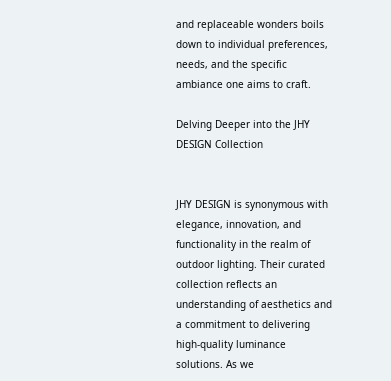and replaceable wonders boils down to individual preferences, needs, and the specific ambiance one aims to craft.

Delving Deeper into the JHY DESIGN Collection


JHY DESIGN is synonymous with elegance, innovation, and functionality in the realm of outdoor lighting. Their curated collection reflects an understanding of aesthetics and a commitment to delivering high-quality luminance solutions. As we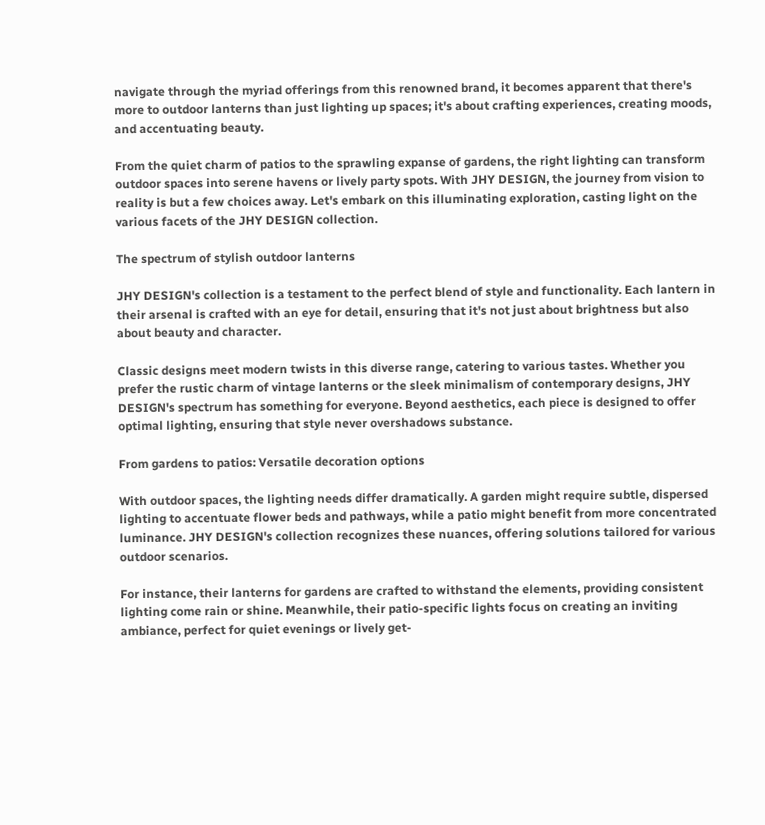navigate through the myriad offerings from this renowned brand, it becomes apparent that there's more to outdoor lanterns than just lighting up spaces; it's about crafting experiences, creating moods, and accentuating beauty.

From the quiet charm of patios to the sprawling expanse of gardens, the right lighting can transform outdoor spaces into serene havens or lively party spots. With JHY DESIGN, the journey from vision to reality is but a few choices away. Let's embark on this illuminating exploration, casting light on the various facets of the JHY DESIGN collection.

The spectrum of stylish outdoor lanterns

JHY DESIGN's collection is a testament to the perfect blend of style and functionality. Each lantern in their arsenal is crafted with an eye for detail, ensuring that it's not just about brightness but also about beauty and character.

Classic designs meet modern twists in this diverse range, catering to various tastes. Whether you prefer the rustic charm of vintage lanterns or the sleek minimalism of contemporary designs, JHY DESIGN's spectrum has something for everyone. Beyond aesthetics, each piece is designed to offer optimal lighting, ensuring that style never overshadows substance.

From gardens to patios: Versatile decoration options

With outdoor spaces, the lighting needs differ dramatically. A garden might require subtle, dispersed lighting to accentuate flower beds and pathways, while a patio might benefit from more concentrated luminance. JHY DESIGN's collection recognizes these nuances, offering solutions tailored for various outdoor scenarios.

For instance, their lanterns for gardens are crafted to withstand the elements, providing consistent lighting come rain or shine. Meanwhile, their patio-specific lights focus on creating an inviting ambiance, perfect for quiet evenings or lively get-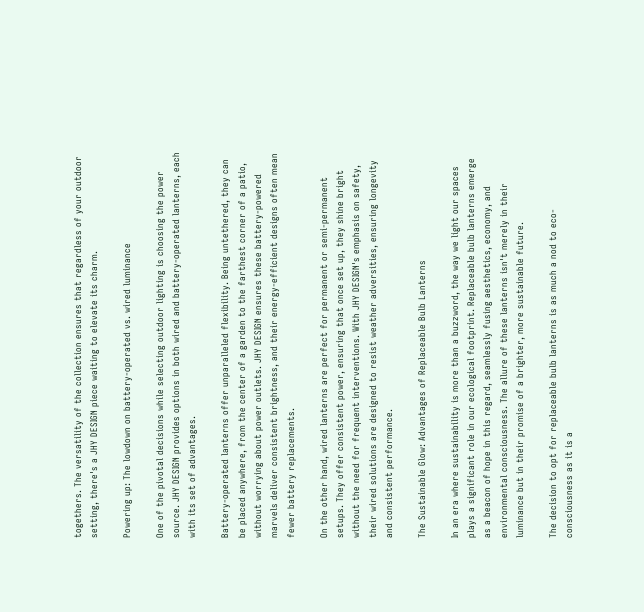togethers. The versatility of the collection ensures that regardless of your outdoor setting, there's a JHY DESIGN piece waiting to elevate its charm.

Powering up: The lowdown on battery-operated vs. wired luminance

One of the pivotal decisions while selecting outdoor lighting is choosing the power source. JHY DESIGN provides options in both wired and battery-operated lanterns, each with its set of advantages.

Battery-operated lanterns offer unparalleled flexibility. Being untethered, they can be placed anywhere, from the center of a garden to the farthest corner of a patio, without worrying about power outlets. JHY DESIGN ensures these battery-powered marvels deliver consistent brightness, and their energy-efficient designs often mean fewer battery replacements.

On the other hand, wired lanterns are perfect for permanent or semi-permanent setups. They offer consistent power, ensuring that once set up, they shine bright without the need for frequent interventions. With JHY DESIGN's emphasis on safety, their wired solutions are designed to resist weather adversities, ensuring longevity and consistent performance.

The Sustainable Glow: Advantages of Replaceable Bulb Lanterns

In an era where sustainability is more than a buzzword, the way we light our spaces plays a significant role in our ecological footprint. Replaceable bulb lanterns emerge as a beacon of hope in this regard, seamlessly fusing aesthetics, economy, and environmental consciousness. The allure of these lanterns isn't merely in their luminance but in their promise of a brighter, more sustainable future.

The decision to opt for replaceable bulb lanterns is as much a nod to eco-consciousness as it is a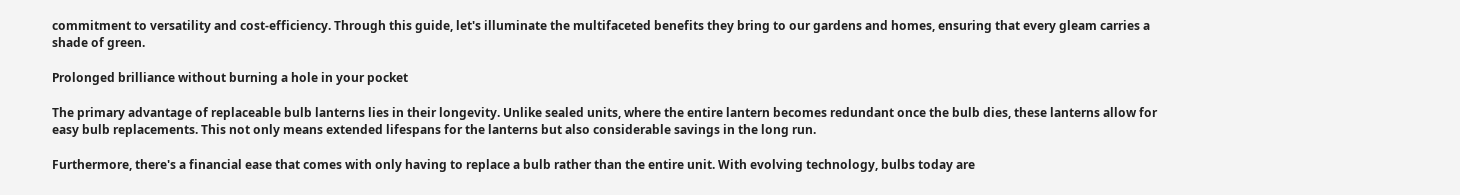commitment to versatility and cost-efficiency. Through this guide, let's illuminate the multifaceted benefits they bring to our gardens and homes, ensuring that every gleam carries a shade of green.

Prolonged brilliance without burning a hole in your pocket

The primary advantage of replaceable bulb lanterns lies in their longevity. Unlike sealed units, where the entire lantern becomes redundant once the bulb dies, these lanterns allow for easy bulb replacements. This not only means extended lifespans for the lanterns but also considerable savings in the long run.

Furthermore, there's a financial ease that comes with only having to replace a bulb rather than the entire unit. With evolving technology, bulbs today are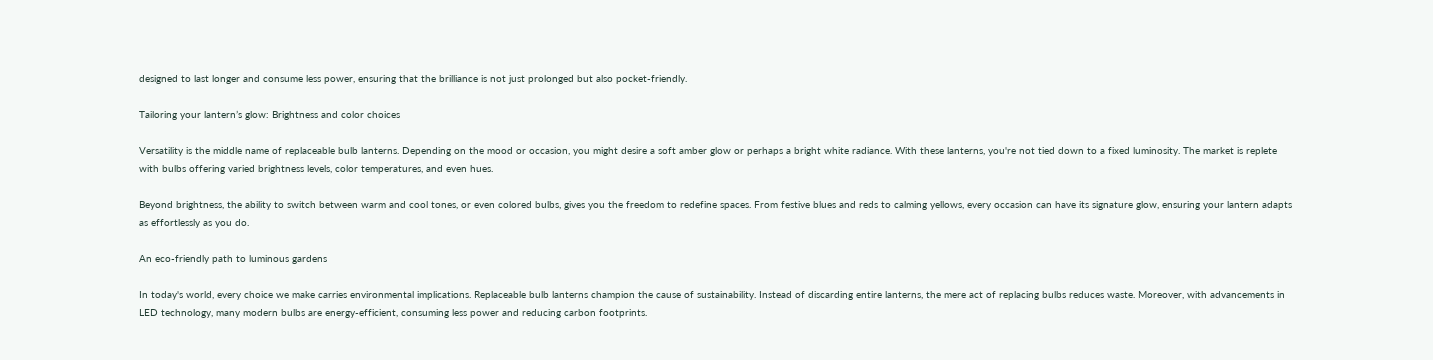designed to last longer and consume less power, ensuring that the brilliance is not just prolonged but also pocket-friendly.

Tailoring your lantern’s glow: Brightness and color choices

Versatility is the middle name of replaceable bulb lanterns. Depending on the mood or occasion, you might desire a soft amber glow or perhaps a bright white radiance. With these lanterns, you're not tied down to a fixed luminosity. The market is replete with bulbs offering varied brightness levels, color temperatures, and even hues.

Beyond brightness, the ability to switch between warm and cool tones, or even colored bulbs, gives you the freedom to redefine spaces. From festive blues and reds to calming yellows, every occasion can have its signature glow, ensuring your lantern adapts as effortlessly as you do.

An eco-friendly path to luminous gardens

In today's world, every choice we make carries environmental implications. Replaceable bulb lanterns champion the cause of sustainability. Instead of discarding entire lanterns, the mere act of replacing bulbs reduces waste. Moreover, with advancements in LED technology, many modern bulbs are energy-efficient, consuming less power and reducing carbon footprints.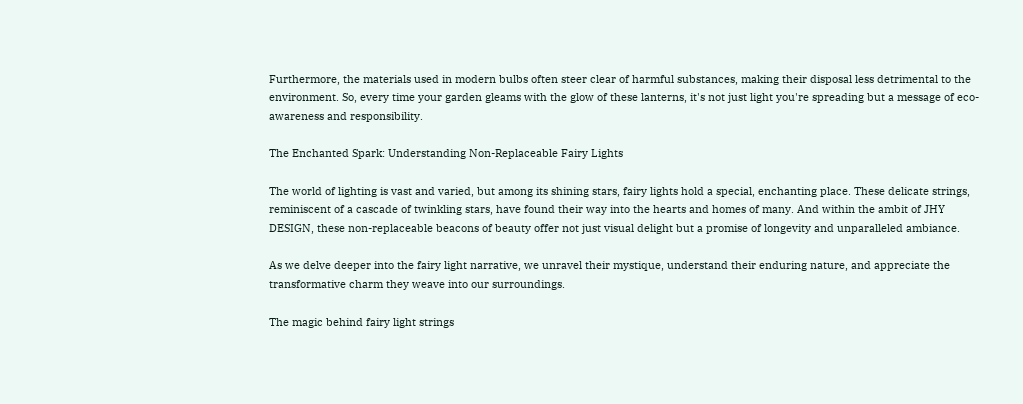Furthermore, the materials used in modern bulbs often steer clear of harmful substances, making their disposal less detrimental to the environment. So, every time your garden gleams with the glow of these lanterns, it's not just light you're spreading but a message of eco-awareness and responsibility.

The Enchanted Spark: Understanding Non-Replaceable Fairy Lights

The world of lighting is vast and varied, but among its shining stars, fairy lights hold a special, enchanting place. These delicate strings, reminiscent of a cascade of twinkling stars, have found their way into the hearts and homes of many. And within the ambit of JHY DESIGN, these non-replaceable beacons of beauty offer not just visual delight but a promise of longevity and unparalleled ambiance.

As we delve deeper into the fairy light narrative, we unravel their mystique, understand their enduring nature, and appreciate the transformative charm they weave into our surroundings.

The magic behind fairy light strings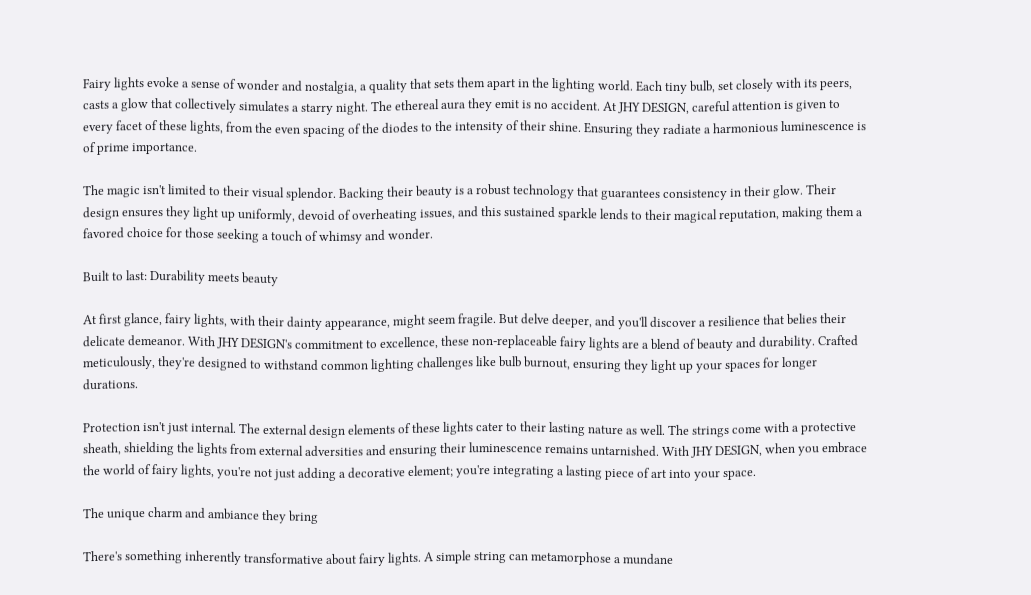Fairy lights evoke a sense of wonder and nostalgia, a quality that sets them apart in the lighting world. Each tiny bulb, set closely with its peers, casts a glow that collectively simulates a starry night. The ethereal aura they emit is no accident. At JHY DESIGN, careful attention is given to every facet of these lights, from the even spacing of the diodes to the intensity of their shine. Ensuring they radiate a harmonious luminescence is of prime importance.

The magic isn't limited to their visual splendor. Backing their beauty is a robust technology that guarantees consistency in their glow. Their design ensures they light up uniformly, devoid of overheating issues, and this sustained sparkle lends to their magical reputation, making them a favored choice for those seeking a touch of whimsy and wonder.

Built to last: Durability meets beauty

At first glance, fairy lights, with their dainty appearance, might seem fragile. But delve deeper, and you'll discover a resilience that belies their delicate demeanor. With JHY DESIGN's commitment to excellence, these non-replaceable fairy lights are a blend of beauty and durability. Crafted meticulously, they're designed to withstand common lighting challenges like bulb burnout, ensuring they light up your spaces for longer durations.

Protection isn't just internal. The external design elements of these lights cater to their lasting nature as well. The strings come with a protective sheath, shielding the lights from external adversities and ensuring their luminescence remains untarnished. With JHY DESIGN, when you embrace the world of fairy lights, you're not just adding a decorative element; you're integrating a lasting piece of art into your space.

The unique charm and ambiance they bring

There's something inherently transformative about fairy lights. A simple string can metamorphose a mundane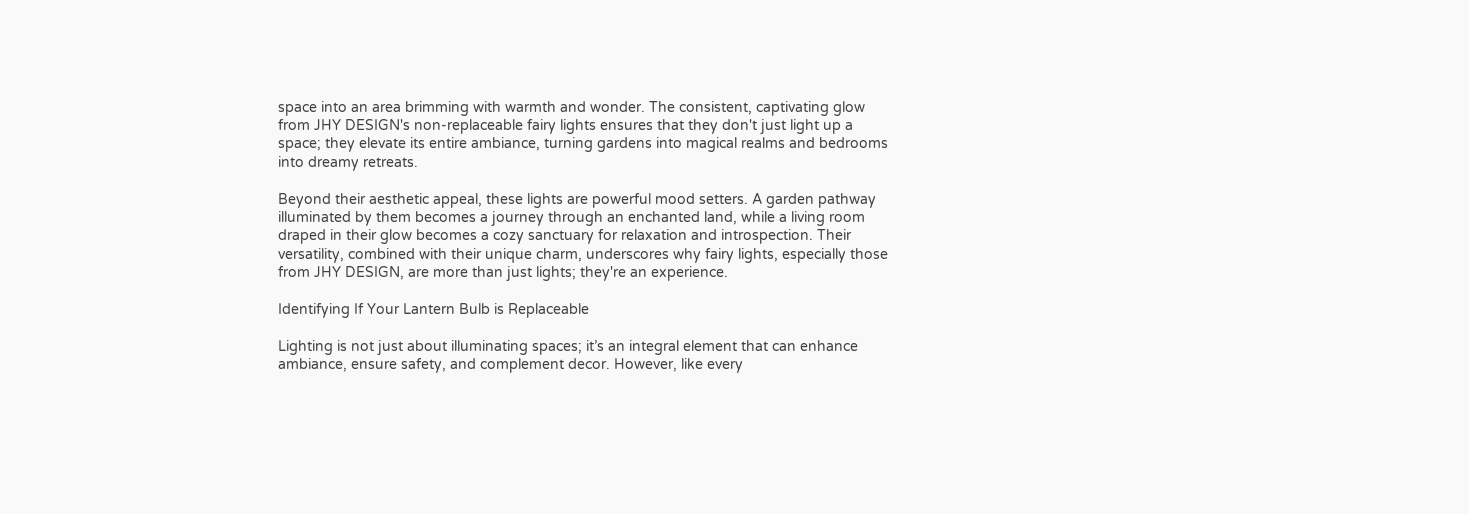space into an area brimming with warmth and wonder. The consistent, captivating glow from JHY DESIGN's non-replaceable fairy lights ensures that they don't just light up a space; they elevate its entire ambiance, turning gardens into magical realms and bedrooms into dreamy retreats.

Beyond their aesthetic appeal, these lights are powerful mood setters. A garden pathway illuminated by them becomes a journey through an enchanted land, while a living room draped in their glow becomes a cozy sanctuary for relaxation and introspection. Their versatility, combined with their unique charm, underscores why fairy lights, especially those from JHY DESIGN, are more than just lights; they're an experience.

Identifying If Your Lantern Bulb is Replaceable

Lighting is not just about illuminating spaces; it’s an integral element that can enhance ambiance, ensure safety, and complement decor. However, like every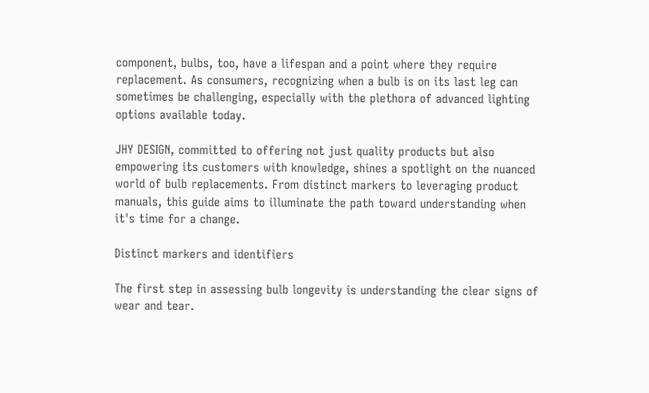component, bulbs, too, have a lifespan and a point where they require replacement. As consumers, recognizing when a bulb is on its last leg can sometimes be challenging, especially with the plethora of advanced lighting options available today.

JHY DESIGN, committed to offering not just quality products but also empowering its customers with knowledge, shines a spotlight on the nuanced world of bulb replacements. From distinct markers to leveraging product manuals, this guide aims to illuminate the path toward understanding when it's time for a change.

Distinct markers and identifiers

The first step in assessing bulb longevity is understanding the clear signs of wear and tear.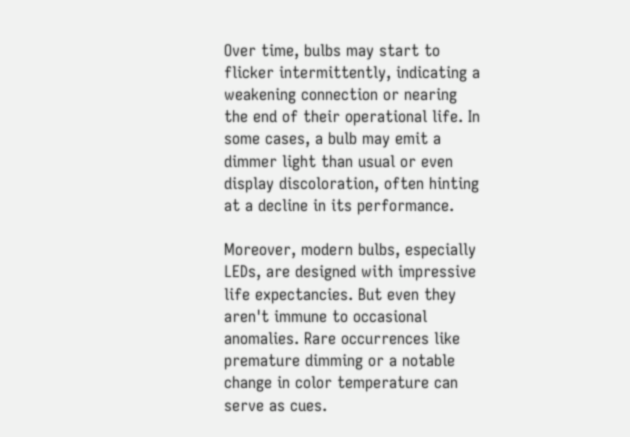Over time, bulbs may start to flicker intermittently, indicating a weakening connection or nearing the end of their operational life. In some cases, a bulb may emit a dimmer light than usual or even display discoloration, often hinting at a decline in its performance.

Moreover, modern bulbs, especially LEDs, are designed with impressive life expectancies. But even they aren't immune to occasional anomalies. Rare occurrences like premature dimming or a notable change in color temperature can serve as cues.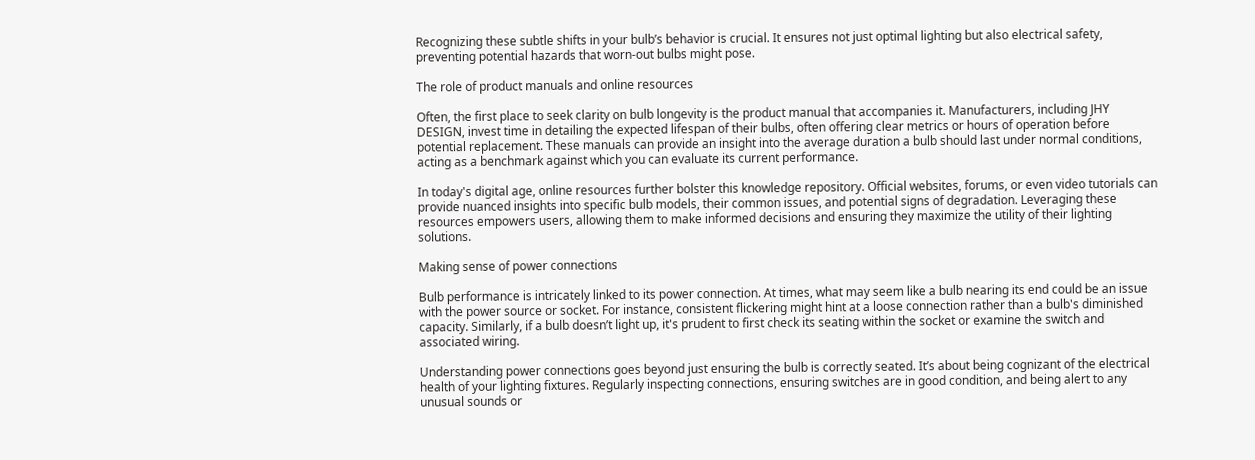Recognizing these subtle shifts in your bulb’s behavior is crucial. It ensures not just optimal lighting but also electrical safety, preventing potential hazards that worn-out bulbs might pose.

The role of product manuals and online resources

Often, the first place to seek clarity on bulb longevity is the product manual that accompanies it. Manufacturers, including JHY DESIGN, invest time in detailing the expected lifespan of their bulbs, often offering clear metrics or hours of operation before potential replacement. These manuals can provide an insight into the average duration a bulb should last under normal conditions, acting as a benchmark against which you can evaluate its current performance.

In today's digital age, online resources further bolster this knowledge repository. Official websites, forums, or even video tutorials can provide nuanced insights into specific bulb models, their common issues, and potential signs of degradation. Leveraging these resources empowers users, allowing them to make informed decisions and ensuring they maximize the utility of their lighting solutions.

Making sense of power connections

Bulb performance is intricately linked to its power connection. At times, what may seem like a bulb nearing its end could be an issue with the power source or socket. For instance, consistent flickering might hint at a loose connection rather than a bulb's diminished capacity. Similarly, if a bulb doesn’t light up, it's prudent to first check its seating within the socket or examine the switch and associated wiring.

Understanding power connections goes beyond just ensuring the bulb is correctly seated. It’s about being cognizant of the electrical health of your lighting fixtures. Regularly inspecting connections, ensuring switches are in good condition, and being alert to any unusual sounds or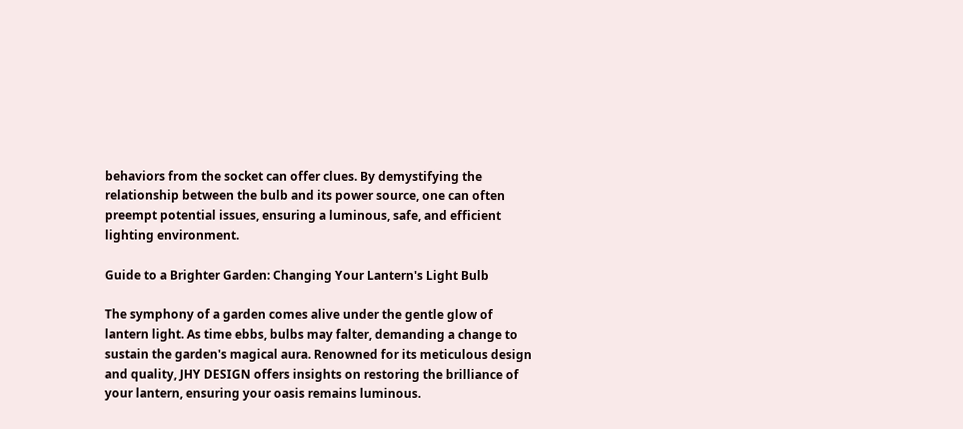behaviors from the socket can offer clues. By demystifying the relationship between the bulb and its power source, one can often preempt potential issues, ensuring a luminous, safe, and efficient lighting environment.

Guide to a Brighter Garden: Changing Your Lantern's Light Bulb

The symphony of a garden comes alive under the gentle glow of lantern light. As time ebbs, bulbs may falter, demanding a change to sustain the garden's magical aura. Renowned for its meticulous design and quality, JHY DESIGN offers insights on restoring the brilliance of your lantern, ensuring your oasis remains luminous.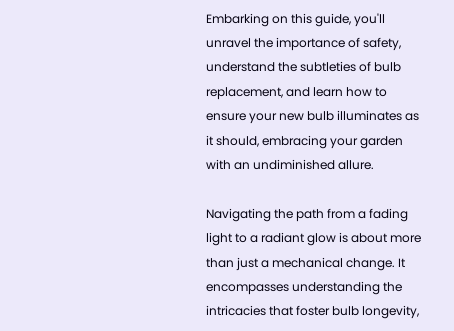Embarking on this guide, you'll unravel the importance of safety, understand the subtleties of bulb replacement, and learn how to ensure your new bulb illuminates as it should, embracing your garden with an undiminished allure.

Navigating the path from a fading light to a radiant glow is about more than just a mechanical change. It encompasses understanding the intricacies that foster bulb longevity,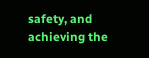safety, and achieving the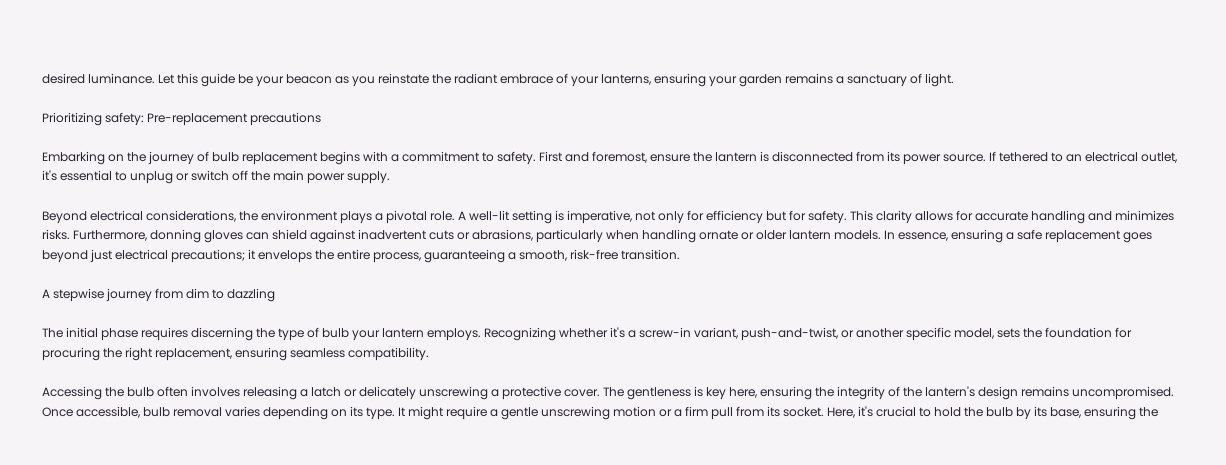desired luminance. Let this guide be your beacon as you reinstate the radiant embrace of your lanterns, ensuring your garden remains a sanctuary of light.

Prioritizing safety: Pre-replacement precautions

Embarking on the journey of bulb replacement begins with a commitment to safety. First and foremost, ensure the lantern is disconnected from its power source. If tethered to an electrical outlet, it's essential to unplug or switch off the main power supply.

Beyond electrical considerations, the environment plays a pivotal role. A well-lit setting is imperative, not only for efficiency but for safety. This clarity allows for accurate handling and minimizes risks. Furthermore, donning gloves can shield against inadvertent cuts or abrasions, particularly when handling ornate or older lantern models. In essence, ensuring a safe replacement goes beyond just electrical precautions; it envelops the entire process, guaranteeing a smooth, risk-free transition.

A stepwise journey from dim to dazzling

The initial phase requires discerning the type of bulb your lantern employs. Recognizing whether it's a screw-in variant, push-and-twist, or another specific model, sets the foundation for procuring the right replacement, ensuring seamless compatibility.

Accessing the bulb often involves releasing a latch or delicately unscrewing a protective cover. The gentleness is key here, ensuring the integrity of the lantern's design remains uncompromised. Once accessible, bulb removal varies depending on its type. It might require a gentle unscrewing motion or a firm pull from its socket. Here, it's crucial to hold the bulb by its base, ensuring the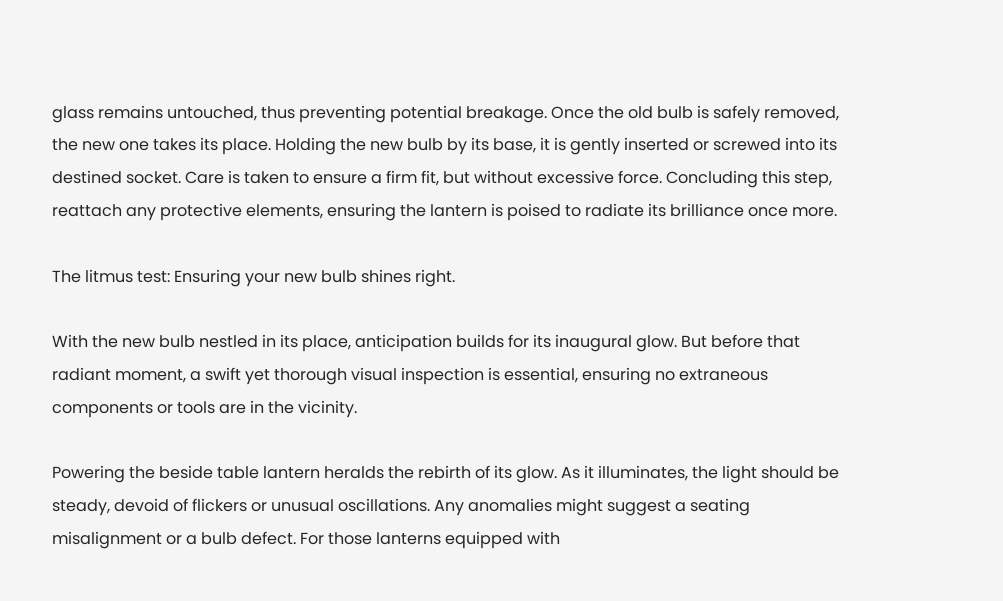glass remains untouched, thus preventing potential breakage. Once the old bulb is safely removed, the new one takes its place. Holding the new bulb by its base, it is gently inserted or screwed into its destined socket. Care is taken to ensure a firm fit, but without excessive force. Concluding this step, reattach any protective elements, ensuring the lantern is poised to radiate its brilliance once more.

The litmus test: Ensuring your new bulb shines right.

With the new bulb nestled in its place, anticipation builds for its inaugural glow. But before that radiant moment, a swift yet thorough visual inspection is essential, ensuring no extraneous components or tools are in the vicinity.

Powering the beside table lantern heralds the rebirth of its glow. As it illuminates, the light should be steady, devoid of flickers or unusual oscillations. Any anomalies might suggest a seating misalignment or a bulb defect. For those lanterns equipped with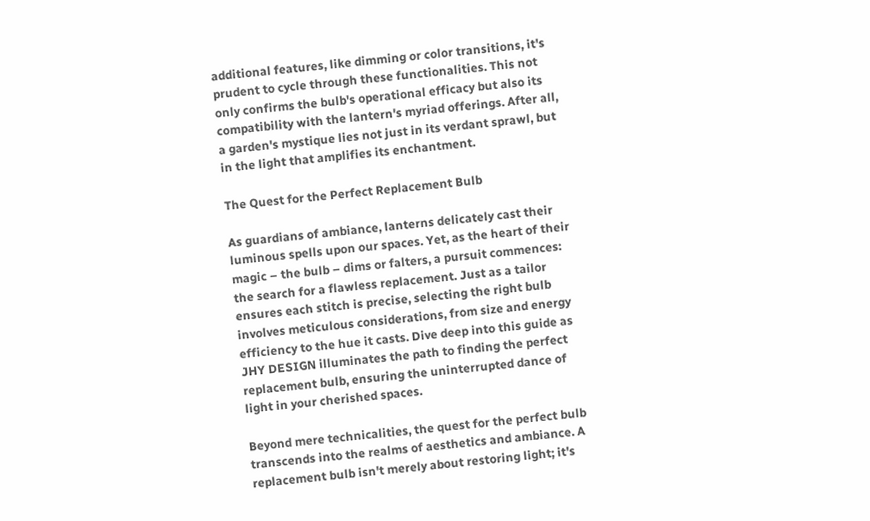additional features, like dimming or color transitions, it's prudent to cycle through these functionalities. This not only confirms the bulb's operational efficacy but also its compatibility with the lantern's myriad offerings. After all, a garden's mystique lies not just in its verdant sprawl, but in the light that amplifies its enchantment.

The Quest for the Perfect Replacement Bulb

As guardians of ambiance, lanterns delicately cast their luminous spells upon our spaces. Yet, as the heart of their magic – the bulb – dims or falters, a pursuit commences: the search for a flawless replacement. Just as a tailor ensures each stitch is precise, selecting the right bulb involves meticulous considerations, from size and energy efficiency to the hue it casts. Dive deep into this guide as JHY DESIGN illuminates the path to finding the perfect replacement bulb, ensuring the uninterrupted dance of light in your cherished spaces.

Beyond mere technicalities, the quest for the perfect bulb transcends into the realms of aesthetics and ambiance. A replacement bulb isn't merely about restoring light; it's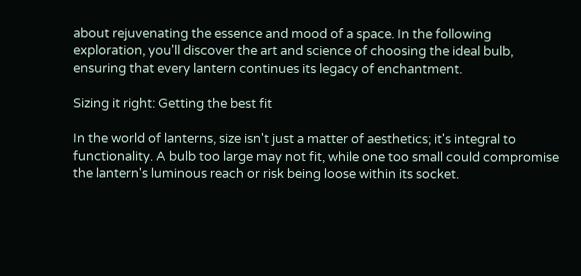about rejuvenating the essence and mood of a space. In the following exploration, you'll discover the art and science of choosing the ideal bulb, ensuring that every lantern continues its legacy of enchantment.

Sizing it right: Getting the best fit

In the world of lanterns, size isn't just a matter of aesthetics; it's integral to functionality. A bulb too large may not fit, while one too small could compromise the lantern's luminous reach or risk being loose within its socket.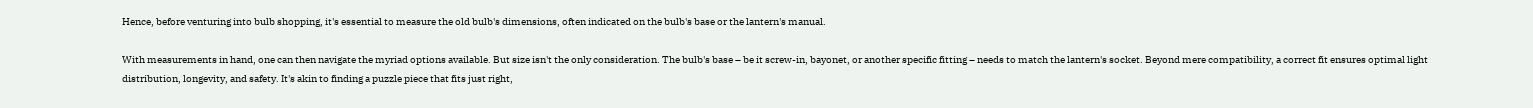Hence, before venturing into bulb shopping, it's essential to measure the old bulb's dimensions, often indicated on the bulb's base or the lantern's manual.

With measurements in hand, one can then navigate the myriad options available. But size isn't the only consideration. The bulb's base – be it screw-in, bayonet, or another specific fitting – needs to match the lantern's socket. Beyond mere compatibility, a correct fit ensures optimal light distribution, longevity, and safety. It's akin to finding a puzzle piece that fits just right,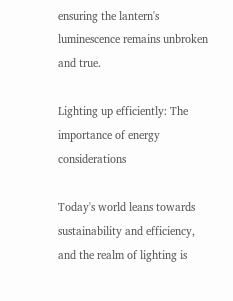ensuring the lantern's luminescence remains unbroken and true.

Lighting up efficiently: The importance of energy considerations

Today's world leans towards sustainability and efficiency, and the realm of lighting is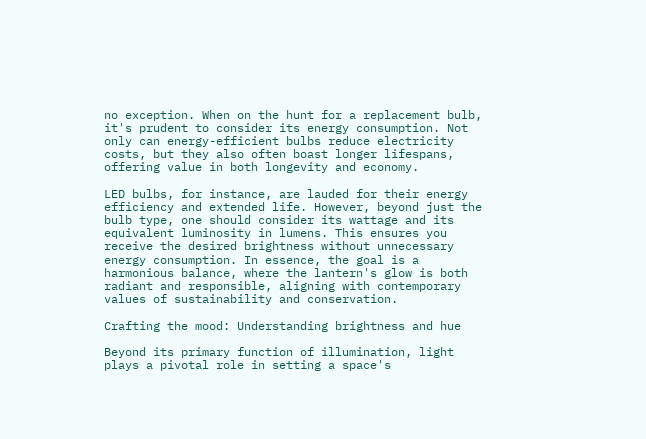no exception. When on the hunt for a replacement bulb, it's prudent to consider its energy consumption. Not only can energy-efficient bulbs reduce electricity costs, but they also often boast longer lifespans, offering value in both longevity and economy.

LED bulbs, for instance, are lauded for their energy efficiency and extended life. However, beyond just the bulb type, one should consider its wattage and its equivalent luminosity in lumens. This ensures you receive the desired brightness without unnecessary energy consumption. In essence, the goal is a harmonious balance, where the lantern's glow is both radiant and responsible, aligning with contemporary values of sustainability and conservation.

Crafting the mood: Understanding brightness and hue

Beyond its primary function of illumination, light plays a pivotal role in setting a space's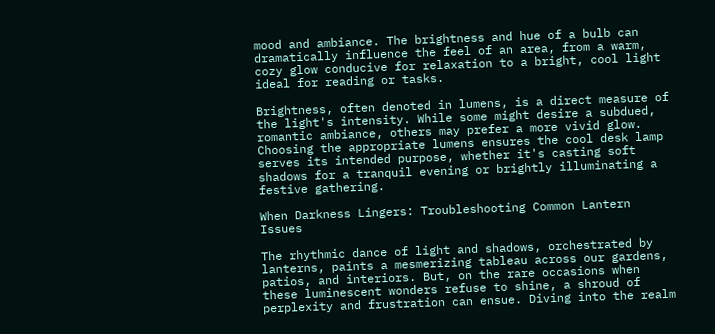mood and ambiance. The brightness and hue of a bulb can dramatically influence the feel of an area, from a warm, cozy glow conducive for relaxation to a bright, cool light ideal for reading or tasks.

Brightness, often denoted in lumens, is a direct measure of the light's intensity. While some might desire a subdued, romantic ambiance, others may prefer a more vivid glow. Choosing the appropriate lumens ensures the cool desk lamp serves its intended purpose, whether it's casting soft shadows for a tranquil evening or brightly illuminating a festive gathering.

When Darkness Lingers: Troubleshooting Common Lantern Issues

The rhythmic dance of light and shadows, orchestrated by lanterns, paints a mesmerizing tableau across our gardens, patios, and interiors. But, on the rare occasions when these luminescent wonders refuse to shine, a shroud of perplexity and frustration can ensue. Diving into the realm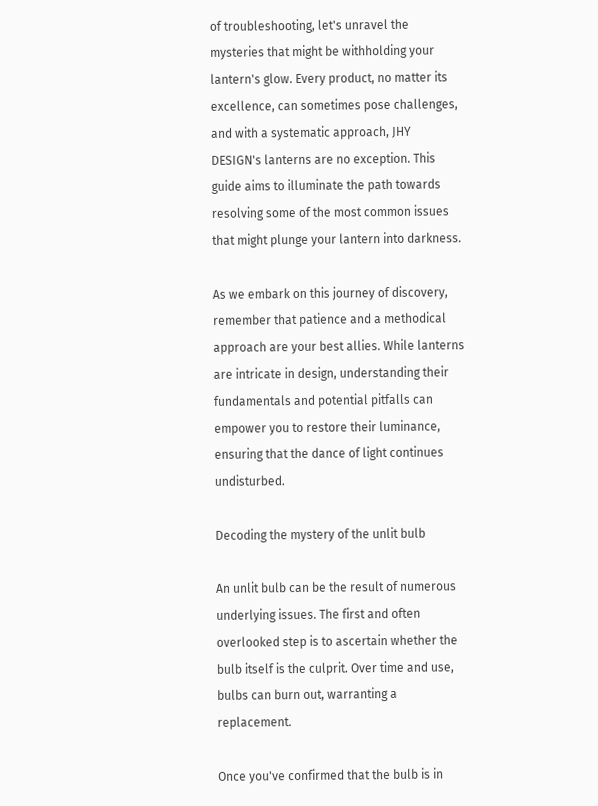of troubleshooting, let's unravel the mysteries that might be withholding your lantern's glow. Every product, no matter its excellence, can sometimes pose challenges, and with a systematic approach, JHY DESIGN's lanterns are no exception. This guide aims to illuminate the path towards resolving some of the most common issues that might plunge your lantern into darkness.

As we embark on this journey of discovery, remember that patience and a methodical approach are your best allies. While lanterns are intricate in design, understanding their fundamentals and potential pitfalls can empower you to restore their luminance, ensuring that the dance of light continues undisturbed.

Decoding the mystery of the unlit bulb

An unlit bulb can be the result of numerous underlying issues. The first and often overlooked step is to ascertain whether the bulb itself is the culprit. Over time and use, bulbs can burn out, warranting a replacement.

Once you've confirmed that the bulb is in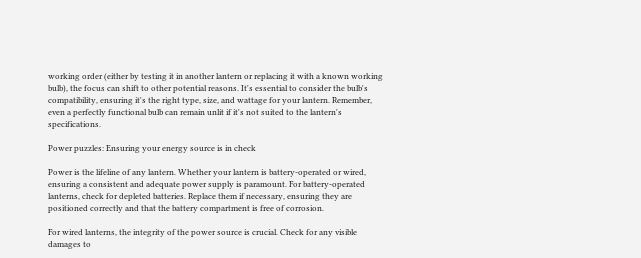working order (either by testing it in another lantern or replacing it with a known working bulb), the focus can shift to other potential reasons. It's essential to consider the bulb's compatibility, ensuring it's the right type, size, and wattage for your lantern. Remember, even a perfectly functional bulb can remain unlit if it's not suited to the lantern's specifications.

Power puzzles: Ensuring your energy source is in check

Power is the lifeline of any lantern. Whether your lantern is battery-operated or wired, ensuring a consistent and adequate power supply is paramount. For battery-operated lanterns, check for depleted batteries. Replace them if necessary, ensuring they are positioned correctly and that the battery compartment is free of corrosion.

For wired lanterns, the integrity of the power source is crucial. Check for any visible damages to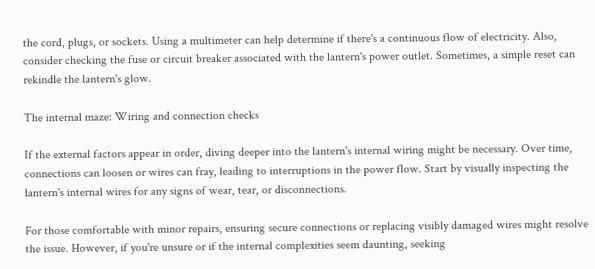the cord, plugs, or sockets. Using a multimeter can help determine if there's a continuous flow of electricity. Also, consider checking the fuse or circuit breaker associated with the lantern's power outlet. Sometimes, a simple reset can rekindle the lantern's glow.

The internal maze: Wiring and connection checks

If the external factors appear in order, diving deeper into the lantern's internal wiring might be necessary. Over time, connections can loosen or wires can fray, leading to interruptions in the power flow. Start by visually inspecting the lantern's internal wires for any signs of wear, tear, or disconnections.

For those comfortable with minor repairs, ensuring secure connections or replacing visibly damaged wires might resolve the issue. However, if you're unsure or if the internal complexities seem daunting, seeking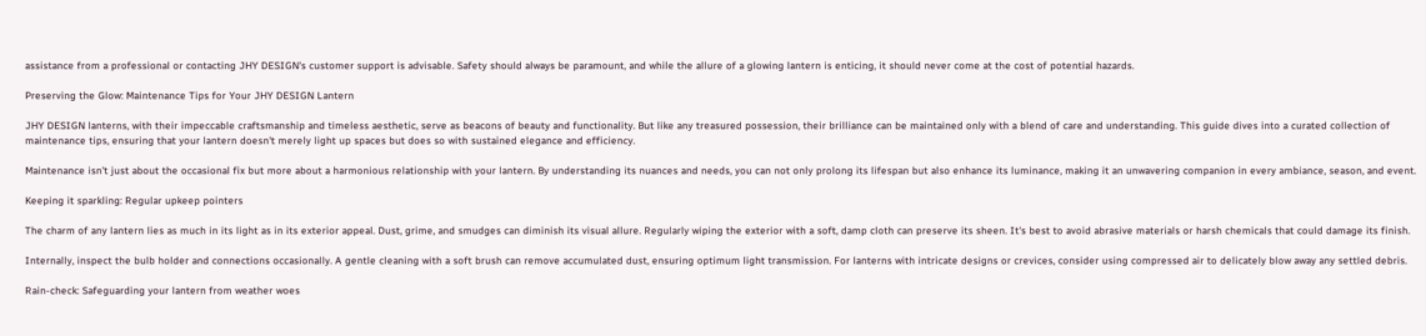assistance from a professional or contacting JHY DESIGN's customer support is advisable. Safety should always be paramount, and while the allure of a glowing lantern is enticing, it should never come at the cost of potential hazards.

Preserving the Glow: Maintenance Tips for Your JHY DESIGN Lantern

JHY DESIGN lanterns, with their impeccable craftsmanship and timeless aesthetic, serve as beacons of beauty and functionality. But like any treasured possession, their brilliance can be maintained only with a blend of care and understanding. This guide dives into a curated collection of maintenance tips, ensuring that your lantern doesn't merely light up spaces but does so with sustained elegance and efficiency.

Maintenance isn't just about the occasional fix but more about a harmonious relationship with your lantern. By understanding its nuances and needs, you can not only prolong its lifespan but also enhance its luminance, making it an unwavering companion in every ambiance, season, and event.

Keeping it sparkling: Regular upkeep pointers

The charm of any lantern lies as much in its light as in its exterior appeal. Dust, grime, and smudges can diminish its visual allure. Regularly wiping the exterior with a soft, damp cloth can preserve its sheen. It's best to avoid abrasive materials or harsh chemicals that could damage its finish.

Internally, inspect the bulb holder and connections occasionally. A gentle cleaning with a soft brush can remove accumulated dust, ensuring optimum light transmission. For lanterns with intricate designs or crevices, consider using compressed air to delicately blow away any settled debris.

Rain-check: Safeguarding your lantern from weather woes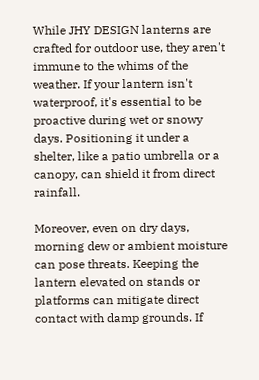While JHY DESIGN lanterns are crafted for outdoor use, they aren't immune to the whims of the weather. If your lantern isn't waterproof, it's essential to be proactive during wet or snowy days. Positioning it under a shelter, like a patio umbrella or a canopy, can shield it from direct rainfall.

Moreover, even on dry days, morning dew or ambient moisture can pose threats. Keeping the lantern elevated on stands or platforms can mitigate direct contact with damp grounds. If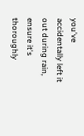you've accidentally left it out during rain, ensure it's thoroughly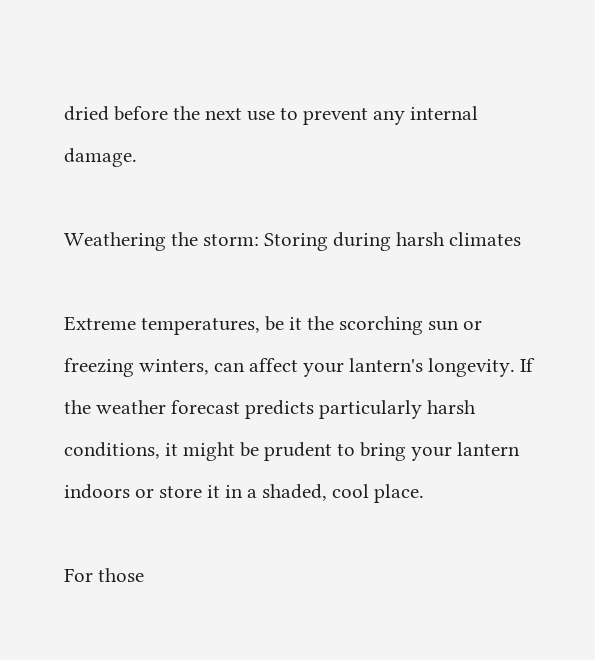dried before the next use to prevent any internal damage.

Weathering the storm: Storing during harsh climates

Extreme temperatures, be it the scorching sun or freezing winters, can affect your lantern's longevity. If the weather forecast predicts particularly harsh conditions, it might be prudent to bring your lantern indoors or store it in a shaded, cool place.

For those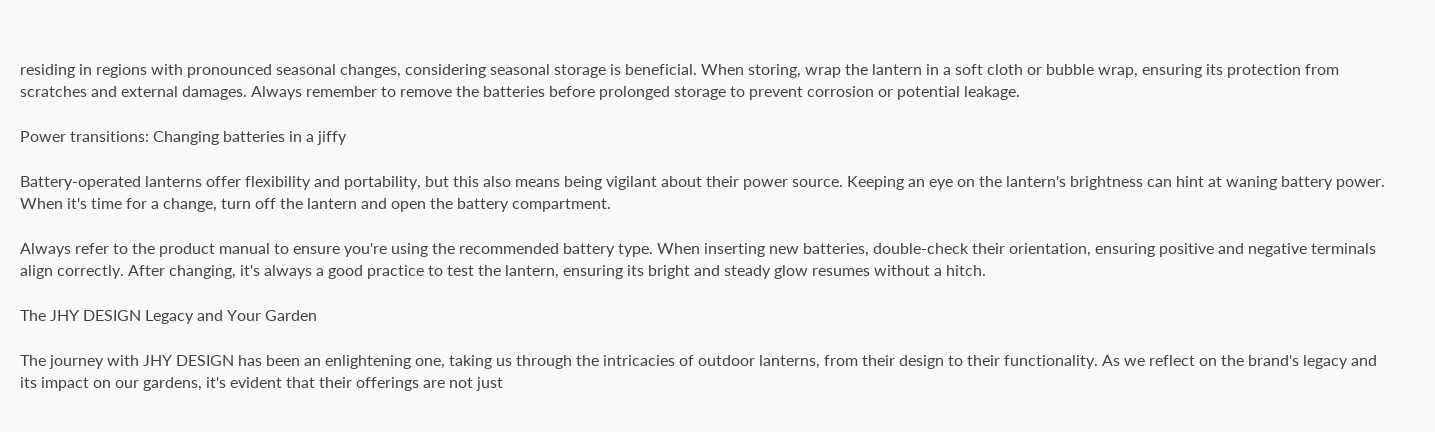residing in regions with pronounced seasonal changes, considering seasonal storage is beneficial. When storing, wrap the lantern in a soft cloth or bubble wrap, ensuring its protection from scratches and external damages. Always remember to remove the batteries before prolonged storage to prevent corrosion or potential leakage.

Power transitions: Changing batteries in a jiffy

Battery-operated lanterns offer flexibility and portability, but this also means being vigilant about their power source. Keeping an eye on the lantern's brightness can hint at waning battery power. When it's time for a change, turn off the lantern and open the battery compartment.

Always refer to the product manual to ensure you're using the recommended battery type. When inserting new batteries, double-check their orientation, ensuring positive and negative terminals align correctly. After changing, it's always a good practice to test the lantern, ensuring its bright and steady glow resumes without a hitch.

The JHY DESIGN Legacy and Your Garden

The journey with JHY DESIGN has been an enlightening one, taking us through the intricacies of outdoor lanterns, from their design to their functionality. As we reflect on the brand's legacy and its impact on our gardens, it's evident that their offerings are not just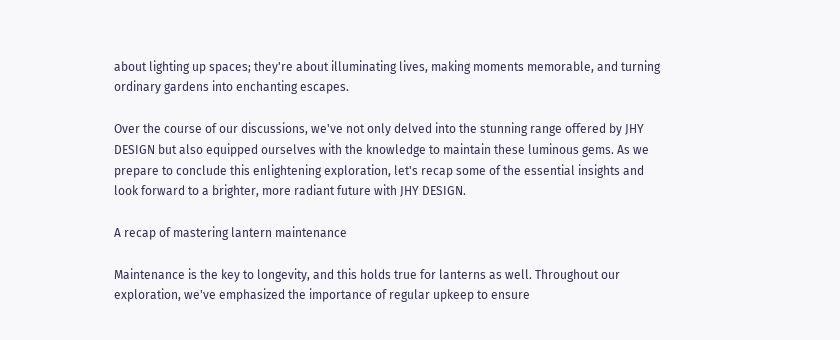about lighting up spaces; they're about illuminating lives, making moments memorable, and turning ordinary gardens into enchanting escapes.

Over the course of our discussions, we've not only delved into the stunning range offered by JHY DESIGN but also equipped ourselves with the knowledge to maintain these luminous gems. As we prepare to conclude this enlightening exploration, let's recap some of the essential insights and look forward to a brighter, more radiant future with JHY DESIGN.

A recap of mastering lantern maintenance

Maintenance is the key to longevity, and this holds true for lanterns as well. Throughout our exploration, we've emphasized the importance of regular upkeep to ensure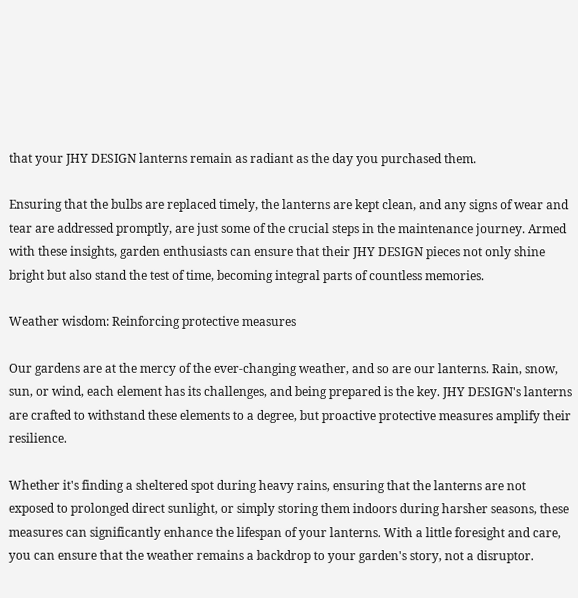that your JHY DESIGN lanterns remain as radiant as the day you purchased them.

Ensuring that the bulbs are replaced timely, the lanterns are kept clean, and any signs of wear and tear are addressed promptly, are just some of the crucial steps in the maintenance journey. Armed with these insights, garden enthusiasts can ensure that their JHY DESIGN pieces not only shine bright but also stand the test of time, becoming integral parts of countless memories.

Weather wisdom: Reinforcing protective measures

Our gardens are at the mercy of the ever-changing weather, and so are our lanterns. Rain, snow, sun, or wind, each element has its challenges, and being prepared is the key. JHY DESIGN's lanterns are crafted to withstand these elements to a degree, but proactive protective measures amplify their resilience.

Whether it's finding a sheltered spot during heavy rains, ensuring that the lanterns are not exposed to prolonged direct sunlight, or simply storing them indoors during harsher seasons, these measures can significantly enhance the lifespan of your lanterns. With a little foresight and care, you can ensure that the weather remains a backdrop to your garden's story, not a disruptor.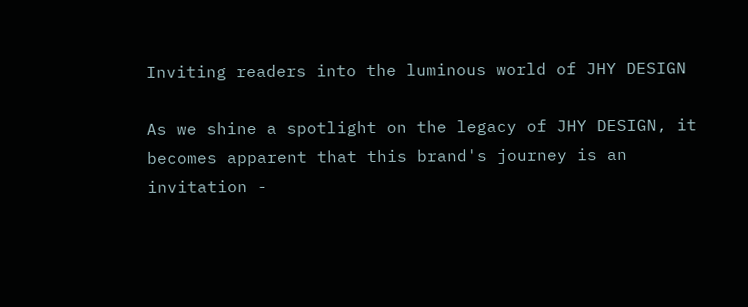Inviting readers into the luminous world of JHY DESIGN

As we shine a spotlight on the legacy of JHY DESIGN, it becomes apparent that this brand's journey is an invitation -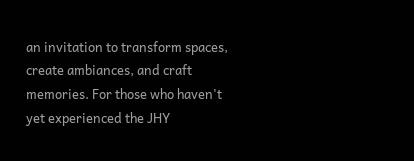an invitation to transform spaces, create ambiances, and craft memories. For those who haven't yet experienced the JHY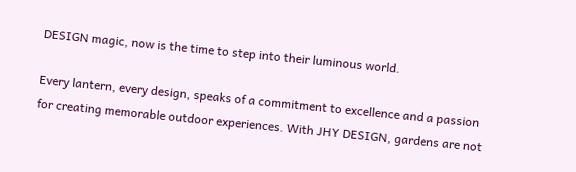DESIGN magic, now is the time to step into their luminous world.

Every lantern, every design, speaks of a commitment to excellence and a passion for creating memorable outdoor experiences. With JHY DESIGN, gardens are not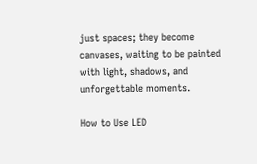just spaces; they become canvases, waiting to be painted with light, shadows, and unforgettable moments.

How to Use LED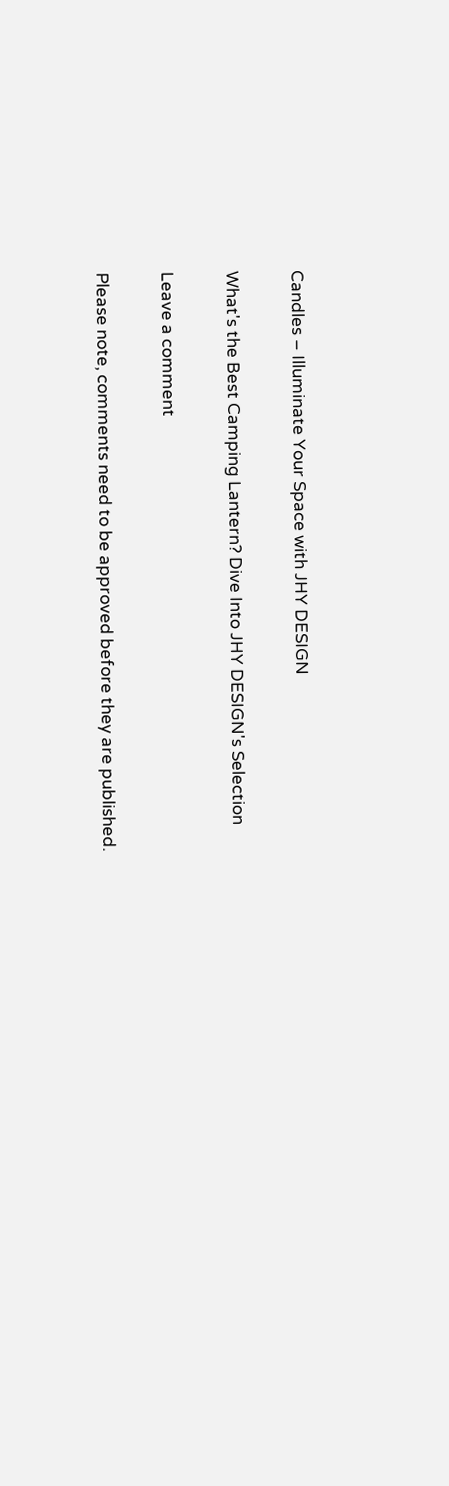Candles – Illuminate Your Space with JHY DESIGN

What's the Best Camping Lantern? Dive Into JHY DESIGN's Selection

Leave a comment

Please note, comments need to be approved before they are published.